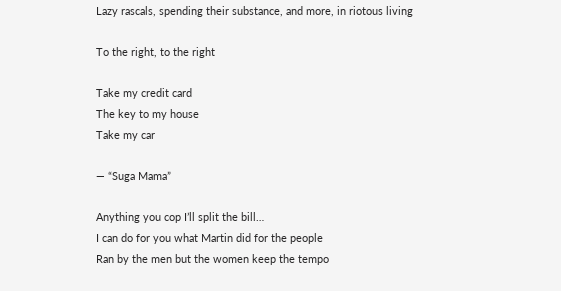Lazy rascals, spending their substance, and more, in riotous living

To the right, to the right

Take my credit card
The key to my house
Take my car

— “Suga Mama”

Anything you cop I’ll split the bill…
I can do for you what Martin did for the people
Ran by the men but the women keep the tempo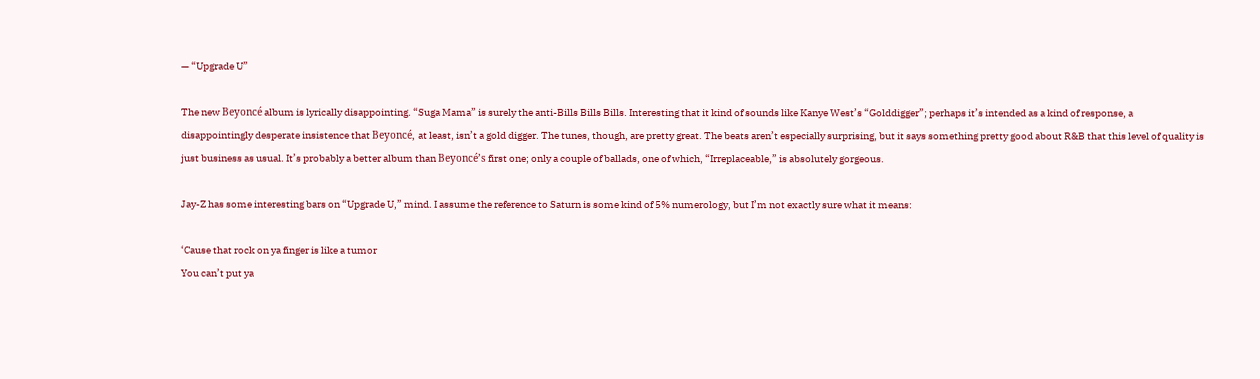— “Upgrade U”

The new Beyoncé album is lyrically disappointing. “Suga Mama” is surely the anti-Bills Bills Bills. Interesting that it kind of sounds like Kanye West’s “Golddigger”; perhaps it’s intended as a kind of response, a disappointingly desperate insistence that Beyoncé, at least, isn’t a gold digger. The tunes, though, are pretty great. The beats aren’t especially surprising, but it says something pretty good about R&B that this level of quality is just business as usual. It’s probably a better album than Beyoncé’s first one; only a couple of ballads, one of which, “Irreplaceable,” is absolutely gorgeous.

Jay-Z has some interesting bars on “Upgrade U,” mind. I assume the reference to Saturn is some kind of 5% numerology, but I’m not exactly sure what it means:

‘Cause that rock on ya finger is like a tumor
You can’t put ya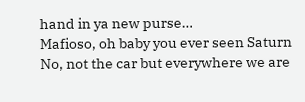hand in ya new purse…
Mafioso, oh baby you ever seen Saturn
No, not the car but everywhere we are